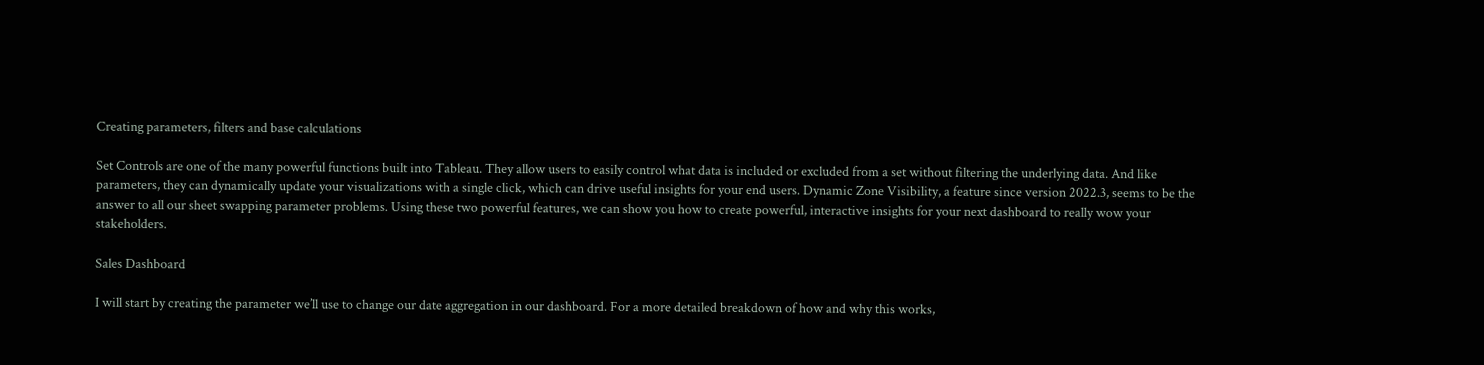Creating parameters, filters and base calculations

Set Controls are one of the many powerful functions built into Tableau. They allow users to easily control what data is included or excluded from a set without filtering the underlying data. And like parameters, they can dynamically update your visualizations with a single click, which can drive useful insights for your end users. Dynamic Zone Visibility, a feature since version 2022.3, seems to be the answer to all our sheet swapping parameter problems. Using these two powerful features, we can show you how to create powerful, interactive insights for your next dashboard to really wow your stakeholders.

Sales Dashboard

I will start by creating the parameter we’ll use to change our date aggregation in our dashboard. For a more detailed breakdown of how and why this works,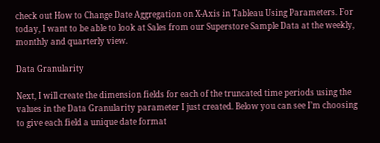check out How to Change Date Aggregation on X-Axis in Tableau Using Parameters. For today, I want to be able to look at Sales from our Superstore Sample Data at the weekly, monthly and quarterly view.

Data Granularity

Next, I will create the dimension fields for each of the truncated time periods using the values in the Data Granularity parameter I just created. Below you can see I’m choosing to give each field a unique date format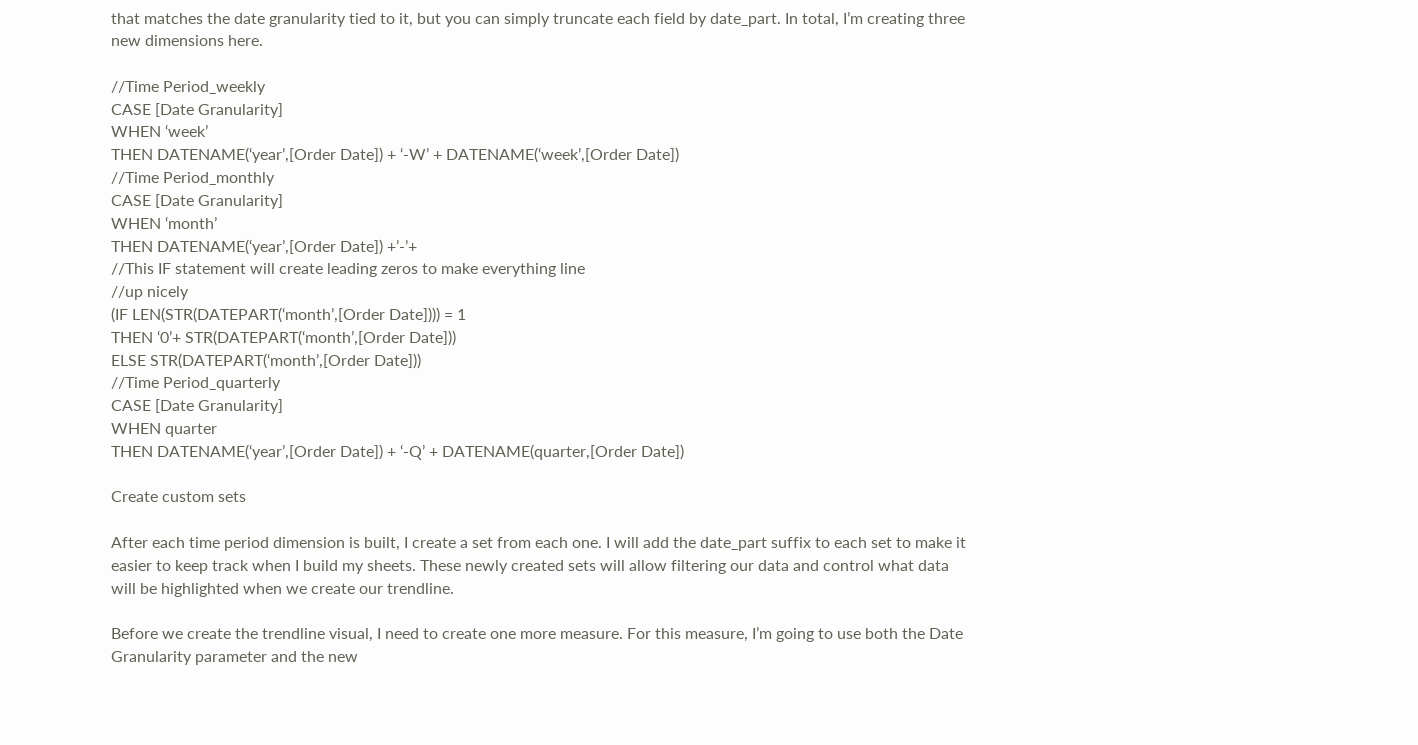that matches the date granularity tied to it, but you can simply truncate each field by date_part. In total, I’m creating three new dimensions here.

//Time Period_weekly
CASE [Date Granularity]
WHEN ‘week’
THEN DATENAME(‘year’,[Order Date]) + ‘-W’ + DATENAME(‘week’,[Order Date])
//Time Period_monthly
CASE [Date Granularity]
WHEN ‘month’
THEN DATENAME(‘year’,[Order Date]) +’-’+
//This IF statement will create leading zeros to make everything line
//up nicely
(IF LEN(STR(DATEPART(‘month’,[Order Date]))) = 1
THEN ‘0’+ STR(DATEPART(‘month’,[Order Date]))
ELSE STR(DATEPART(‘month’,[Order Date]))
//Time Period_quarterly
CASE [Date Granularity]
WHEN quarter
THEN DATENAME(‘year’,[Order Date]) + ‘-Q’ + DATENAME(quarter,[Order Date])

Create custom sets

After each time period dimension is built, I create a set from each one. I will add the date_part suffix to each set to make it easier to keep track when I build my sheets. These newly created sets will allow filtering our data and control what data will be highlighted when we create our trendline.

Before we create the trendline visual, I need to create one more measure. For this measure, I’m going to use both the Date Granularity parameter and the new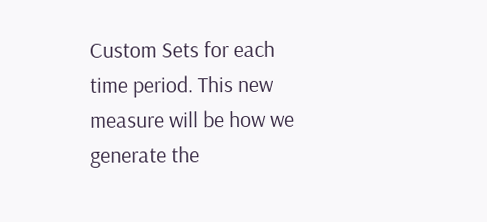Custom Sets for each time period. This new measure will be how we generate the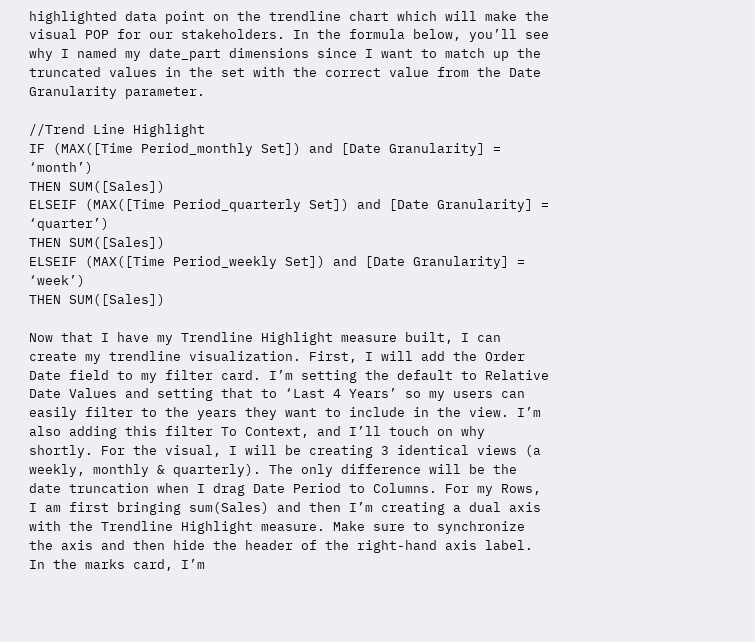highlighted data point on the trendline chart which will make the visual POP for our stakeholders. In the formula below, you’ll see why I named my date_part dimensions since I want to match up the truncated values in the set with the correct value from the Date Granularity parameter.

//Trend Line Highlight
IF (MAX([Time Period_monthly Set]) and [Date Granularity] = ‘month’)
THEN SUM([Sales])
ELSEIF (MAX([Time Period_quarterly Set]) and [Date Granularity] = ‘quarter’)
THEN SUM([Sales])
ELSEIF (MAX([Time Period_weekly Set]) and [Date Granularity] = ‘week’)
THEN SUM([Sales])

Now that I have my Trendline Highlight measure built, I can create my trendline visualization. First, I will add the Order Date field to my filter card. I’m setting the default to Relative Date Values and setting that to ‘Last 4 Years’ so my users can easily filter to the years they want to include in the view. I’m also adding this filter To Context, and I’ll touch on why shortly. For the visual, I will be creating 3 identical views (a weekly, monthly & quarterly). The only difference will be the date truncation when I drag Date Period to Columns. For my Rows, I am first bringing sum(Sales) and then I’m creating a dual axis with the Trendline Highlight measure. Make sure to synchronize the axis and then hide the header of the right-hand axis label. In the marks card, I’m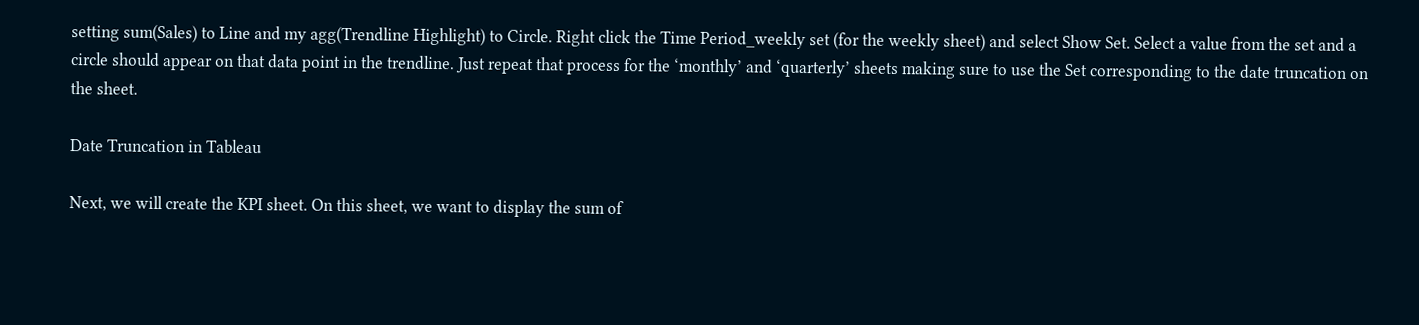setting sum(Sales) to Line and my agg(Trendline Highlight) to Circle. Right click the Time Period_weekly set (for the weekly sheet) and select Show Set. Select a value from the set and a circle should appear on that data point in the trendline. Just repeat that process for the ‘monthly’ and ‘quarterly’ sheets making sure to use the Set corresponding to the date truncation on the sheet.

Date Truncation in Tableau

Next, we will create the KPI sheet. On this sheet, we want to display the sum of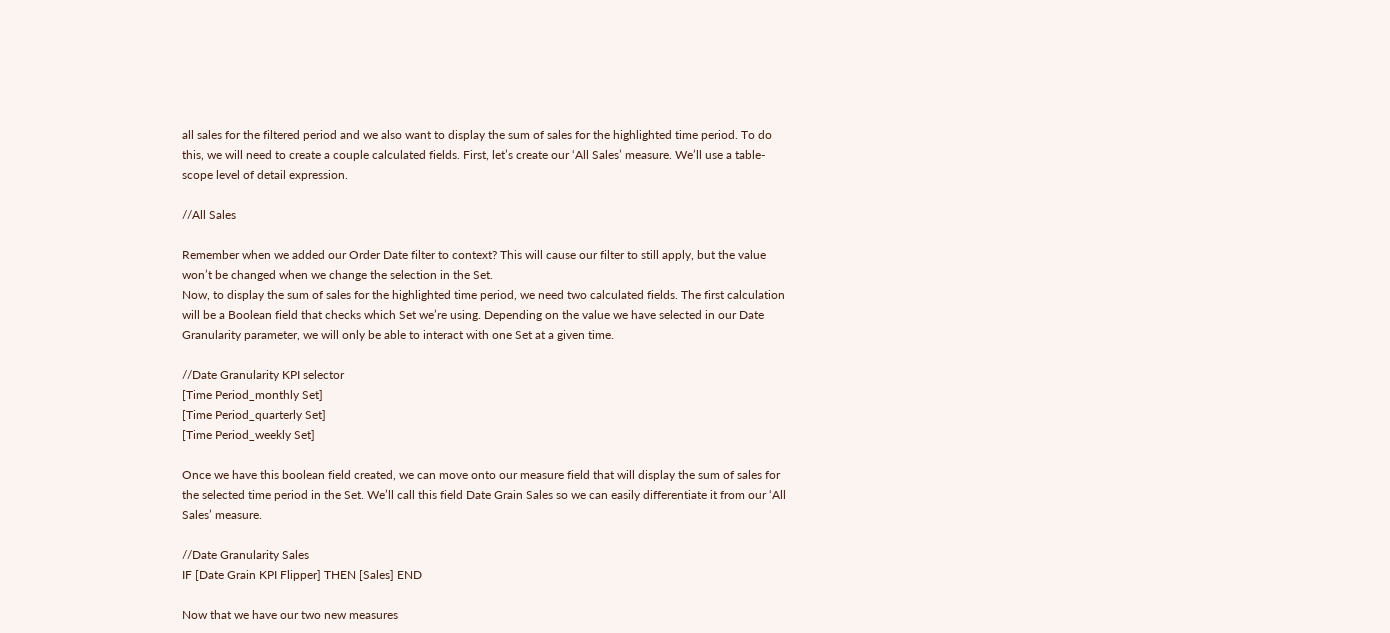all sales for the filtered period and we also want to display the sum of sales for the highlighted time period. To do this, we will need to create a couple calculated fields. First, let’s create our ‘All Sales’ measure. We’ll use a table-scope level of detail expression.

//All Sales

Remember when we added our Order Date filter to context? This will cause our filter to still apply, but the value won’t be changed when we change the selection in the Set.
Now, to display the sum of sales for the highlighted time period, we need two calculated fields. The first calculation will be a Boolean field that checks which Set we’re using. Depending on the value we have selected in our Date Granularity parameter, we will only be able to interact with one Set at a given time.

//Date Granularity KPI selector
[Time Period_monthly Set]
[Time Period_quarterly Set]
[Time Period_weekly Set]

Once we have this boolean field created, we can move onto our measure field that will display the sum of sales for the selected time period in the Set. We’ll call this field Date Grain Sales so we can easily differentiate it from our ‘All Sales’ measure.

//Date Granularity Sales
IF [Date Grain KPI Flipper] THEN [Sales] END

Now that we have our two new measures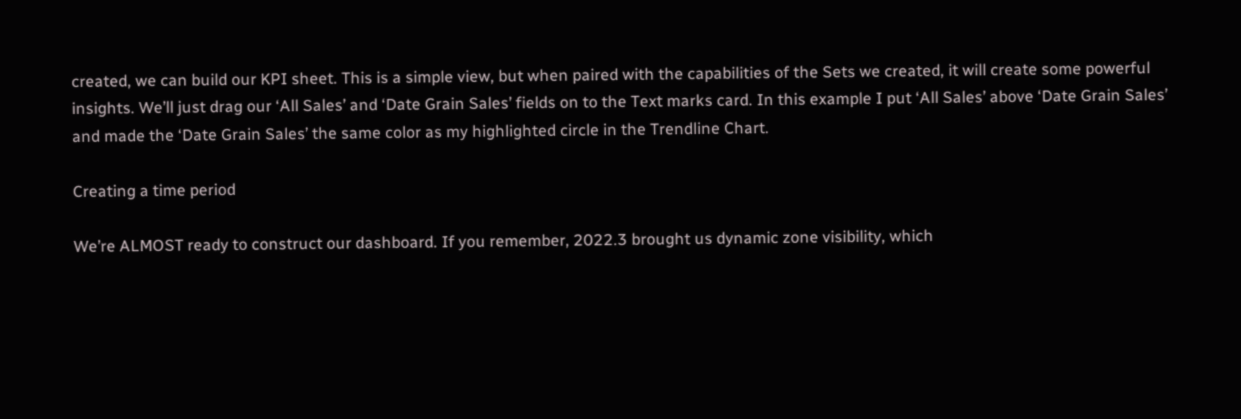created, we can build our KPI sheet. This is a simple view, but when paired with the capabilities of the Sets we created, it will create some powerful insights. We’ll just drag our ‘All Sales’ and ‘Date Grain Sales’ fields on to the Text marks card. In this example I put ‘All Sales’ above ‘Date Grain Sales’ and made the ‘Date Grain Sales’ the same color as my highlighted circle in the Trendline Chart.

Creating a time period

We’re ALMOST ready to construct our dashboard. If you remember, 2022.3 brought us dynamic zone visibility, which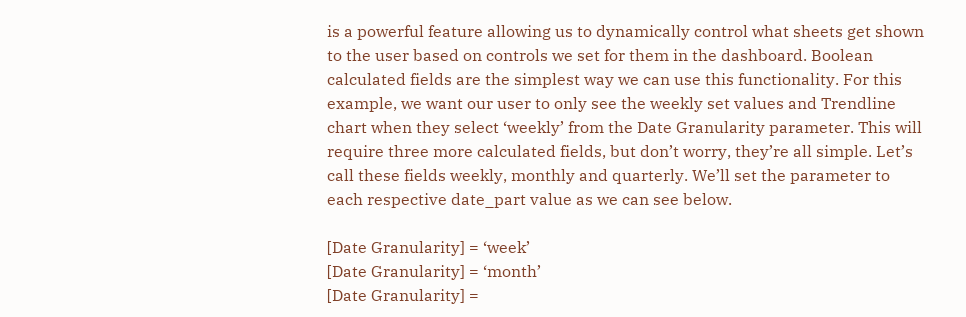is a powerful feature allowing us to dynamically control what sheets get shown to the user based on controls we set for them in the dashboard. Boolean calculated fields are the simplest way we can use this functionality. For this example, we want our user to only see the weekly set values and Trendline chart when they select ‘weekly’ from the Date Granularity parameter. This will require three more calculated fields, but don’t worry, they’re all simple. Let’s call these fields weekly, monthly and quarterly. We’ll set the parameter to each respective date_part value as we can see below.

[Date Granularity] = ‘week’
[Date Granularity] = ‘month’
[Date Granularity] =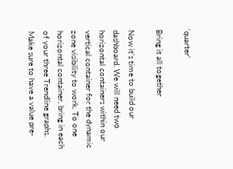‘quarter’

Bring it all together

Now it’s time to build our dashboard. We will need two horizontal containers within our vertical container for the dynamic zone visibility to work. To one horizontal container, bring in each of your three Trendline graphs. Make sure to have a value pre-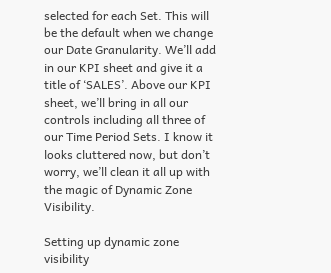selected for each Set. This will be the default when we change our Date Granularity. We’ll add in our KPI sheet and give it a title of ‘SALES’. Above our KPI sheet, we’ll bring in all our controls including all three of our Time Period Sets. I know it looks cluttered now, but don’t worry, we’ll clean it all up with the magic of Dynamic Zone Visibility.

Setting up dynamic zone visibility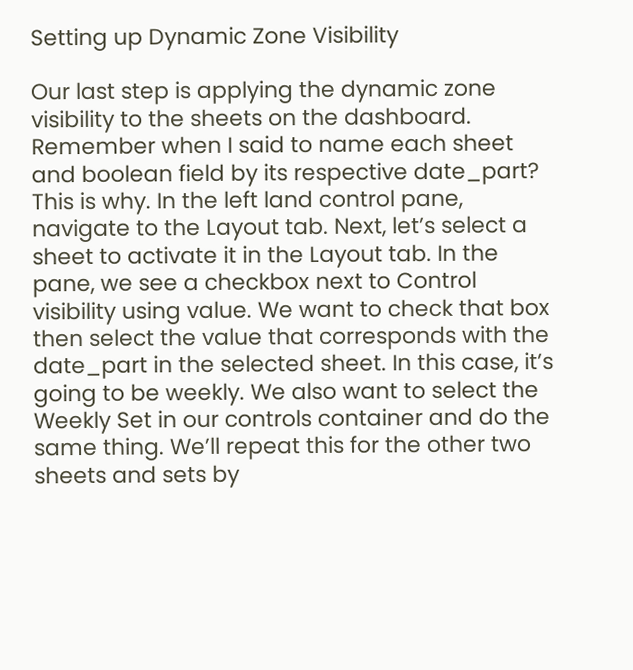Setting up Dynamic Zone Visibility

Our last step is applying the dynamic zone visibility to the sheets on the dashboard. Remember when I said to name each sheet and boolean field by its respective date_part? This is why. In the left land control pane, navigate to the Layout tab. Next, let’s select a sheet to activate it in the Layout tab. In the pane, we see a checkbox next to Control visibility using value. We want to check that box then select the value that corresponds with the date_part in the selected sheet. In this case, it’s going to be weekly. We also want to select the Weekly Set in our controls container and do the same thing. We’ll repeat this for the other two sheets and sets by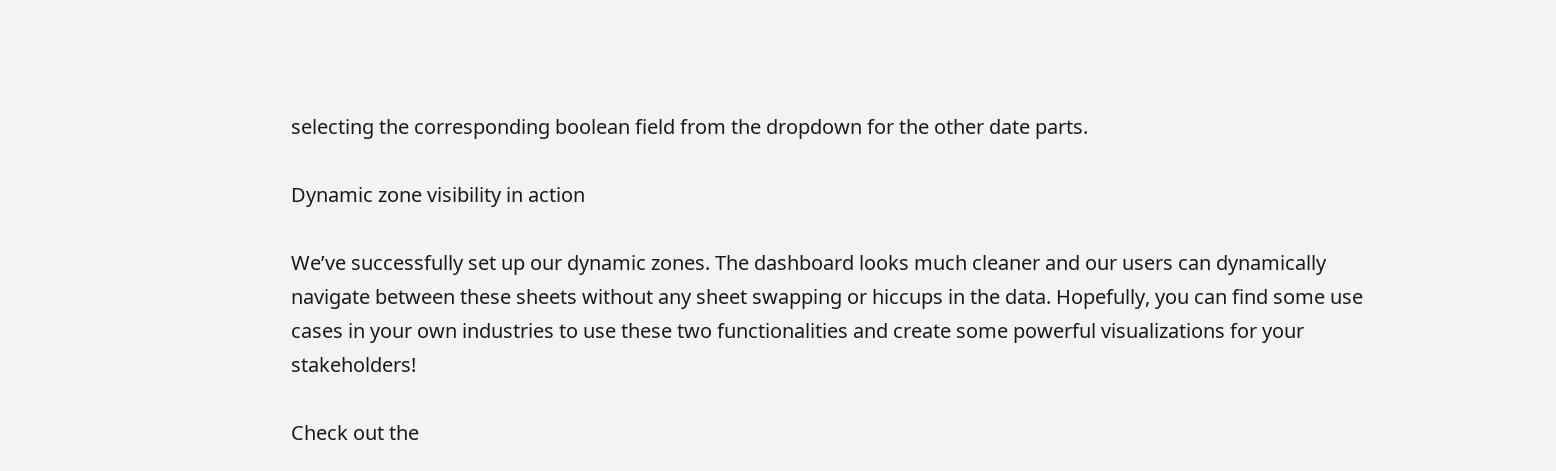selecting the corresponding boolean field from the dropdown for the other date parts.

Dynamic zone visibility in action

We’ve successfully set up our dynamic zones. The dashboard looks much cleaner and our users can dynamically navigate between these sheets without any sheet swapping or hiccups in the data. Hopefully, you can find some use cases in your own industries to use these two functionalities and create some powerful visualizations for your stakeholders!

Check out the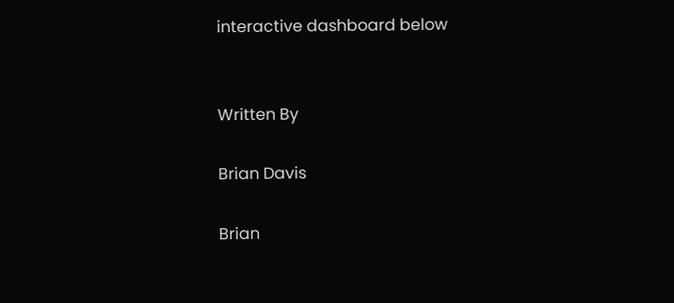interactive dashboard below


Written By

Brian Davis

Brian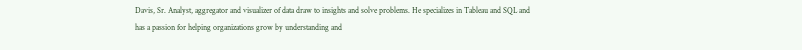Davis, Sr. Analyst, aggregator and visualizer of data draw to insights and solve problems. He specializes in Tableau and SQL and has a passion for helping organizations grow by understanding and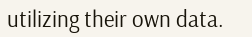utilizing their own data.